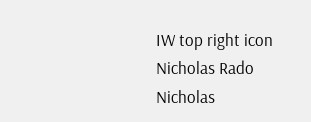IW top right icon
Nicholas Rado
Nicholas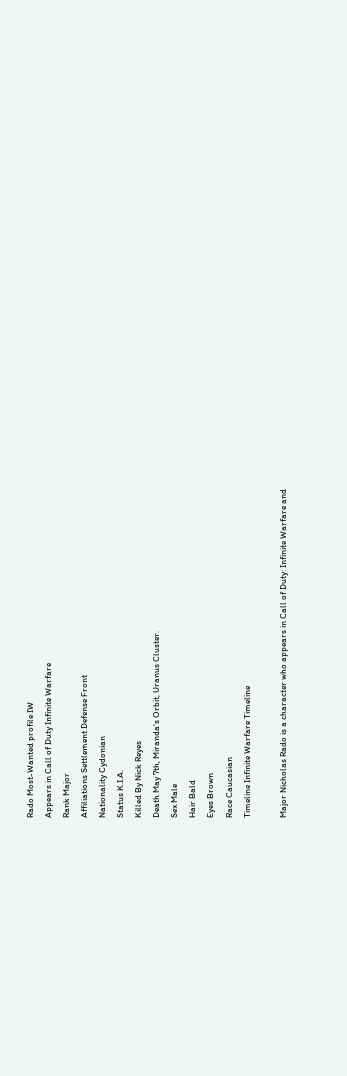Rado Most-Wanted profile IW
Appears in Call of Duty Infinite Warfare
Rank Major
Affiliations Settlement Defense Front
Nationality Cydonian
Status K.I.A.
Killed By Nick Reyes
Death May 7th, Miranda's Orbit, Uranus Cluster.
Sex Male
Hair Bald
Eyes Brown
Race Caucasian
Timeline Infinite Warfare Timeline

Major Nicholas Rado is a character who appears in Call of Duty: Infinite Warfare and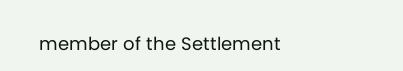member of the Settlement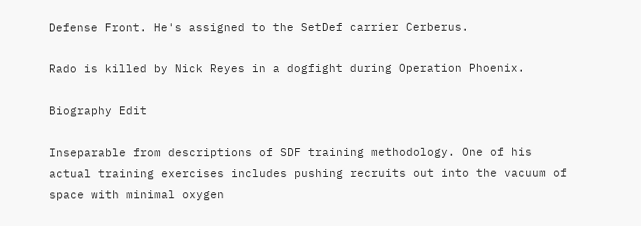Defense Front. He's assigned to the SetDef carrier Cerberus.

Rado is killed by Nick Reyes in a dogfight during Operation Phoenix.

Biography Edit

Inseparable from descriptions of SDF training methodology. One of his actual training exercises includes pushing recruits out into the vacuum of space with minimal oxygen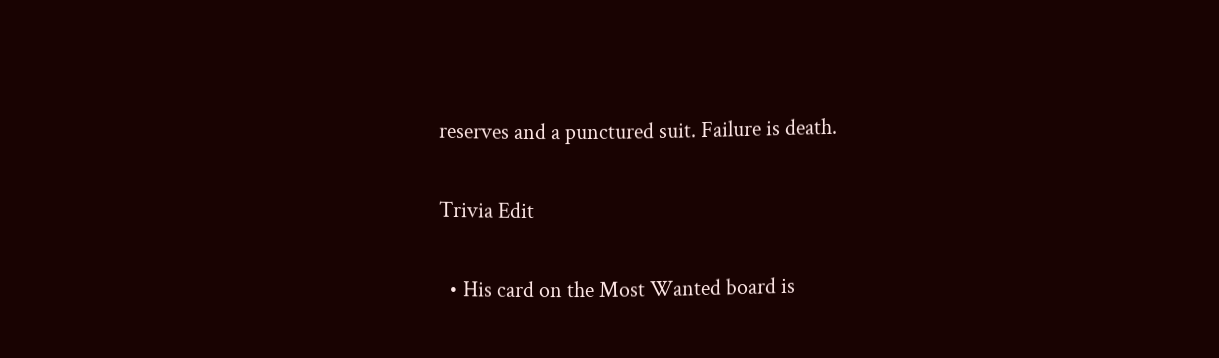reserves and a punctured suit. Failure is death.

Trivia Edit

  • His card on the Most Wanted board is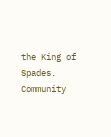the King of Spades.
Community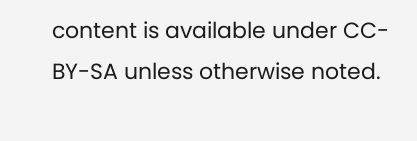content is available under CC-BY-SA unless otherwise noted.